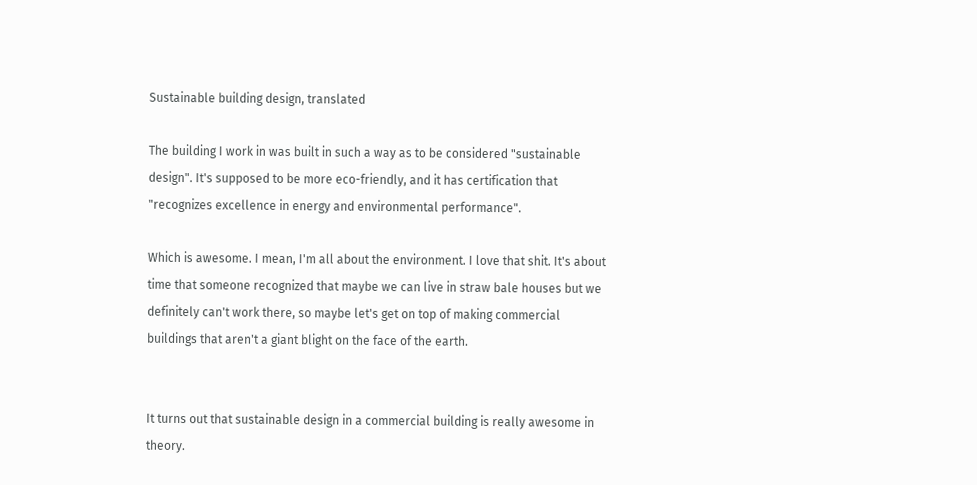Sustainable building design, translated

The building I work in was built in such a way as to be considered "sustainable design". It's supposed to be more eco-friendly, and it has certification that "recognizes excellence in energy and environmental performance".

Which is awesome. I mean, I'm all about the environment. I love that shit. It's about time that someone recognized that maybe we can live in straw bale houses but we definitely can't work there, so maybe let's get on top of making commercial buildings that aren't a giant blight on the face of the earth.


It turns out that sustainable design in a commercial building is really awesome in theory.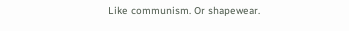Like communism. Or shapewear.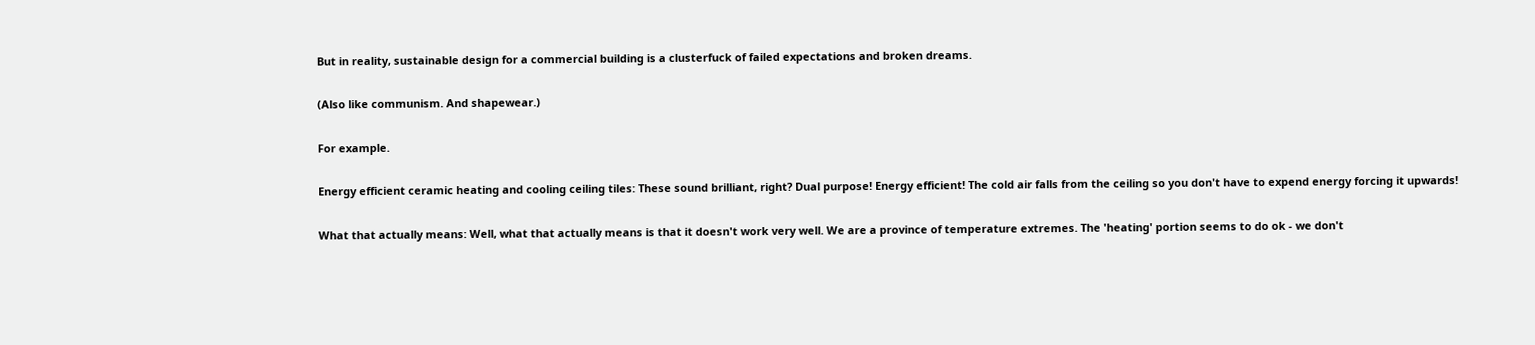But in reality, sustainable design for a commercial building is a clusterfuck of failed expectations and broken dreams.

(Also like communism. And shapewear.)

For example.

Energy efficient ceramic heating and cooling ceiling tiles: These sound brilliant, right? Dual purpose! Energy efficient! The cold air falls from the ceiling so you don't have to expend energy forcing it upwards!

What that actually means: Well, what that actually means is that it doesn't work very well. We are a province of temperature extremes. The 'heating' portion seems to do ok - we don't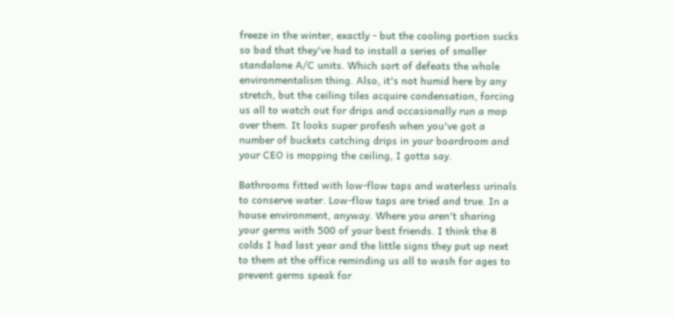freeze in the winter, exactly - but the cooling portion sucks so bad that they've had to install a series of smaller standalone A/C units. Which sort of defeats the whole environmentalism thing. Also, it's not humid here by any stretch, but the ceiling tiles acquire condensation, forcing us all to watch out for drips and occasionally run a mop over them. It looks super profesh when you've got a number of buckets catching drips in your boardroom and your CEO is mopping the ceiling, I gotta say.

Bathrooms fitted with low-flow taps and waterless urinals to conserve water. Low-flow taps are tried and true. In a house environment, anyway. Where you aren't sharing your germs with 500 of your best friends. I think the 8 colds I had last year and the little signs they put up next to them at the office reminding us all to wash for ages to prevent germs speak for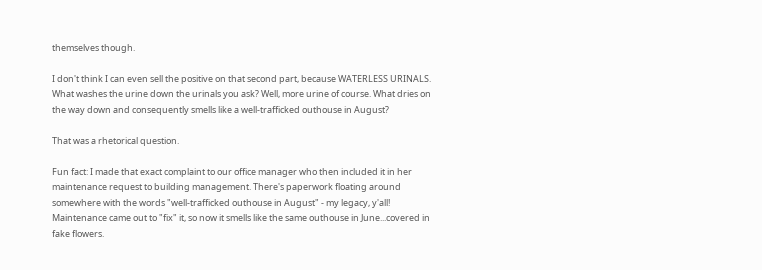themselves though.

I don't think I can even sell the positive on that second part, because WATERLESS URINALS. What washes the urine down the urinals you ask? Well, more urine of course. What dries on the way down and consequently smells like a well-trafficked outhouse in August?

That was a rhetorical question.

Fun fact: I made that exact complaint to our office manager who then included it in her maintenance request to building management. There's paperwork floating around somewhere with the words "well-trafficked outhouse in August" - my legacy, y'all! Maintenance came out to "fix" it, so now it smells like the same outhouse in June...covered in fake flowers.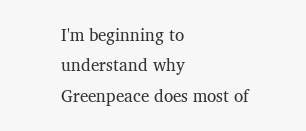I'm beginning to understand why Greenpeace does most of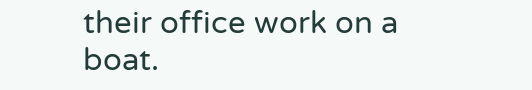their office work on a boat.